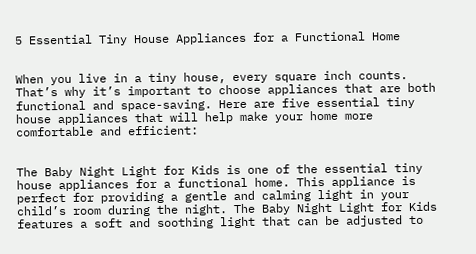5 Essential Tiny House Appliances for a Functional Home


When you live in a tiny house, every square inch counts. That’s why it’s important to choose appliances that are both functional and space-saving. Here are five essential tiny house appliances that will help make your home more comfortable and efficient:


The Baby Night Light for Kids is one of the essential tiny house appliances for a functional home. This appliance is perfect for providing a gentle and calming light in your child’s room during the night. The Baby Night Light for Kids features a soft and soothing light that can be adjusted to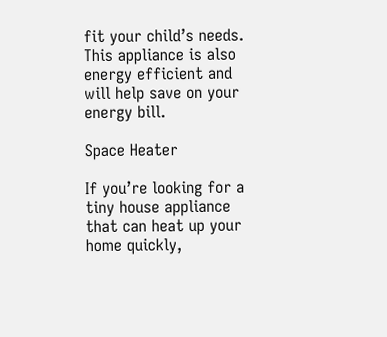fit your child’s needs. This appliance is also energy efficient and will help save on your energy bill.

Space Heater

If you’re looking for a tiny house appliance that can heat up your home quickly,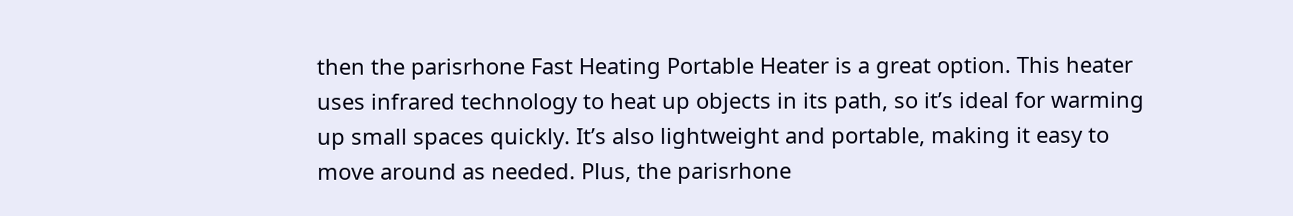then the parisrhone Fast Heating Portable Heater is a great option. This heater uses infrared technology to heat up objects in its path, so it’s ideal for warming up small spaces quickly. It’s also lightweight and portable, making it easy to move around as needed. Plus, the parisrhone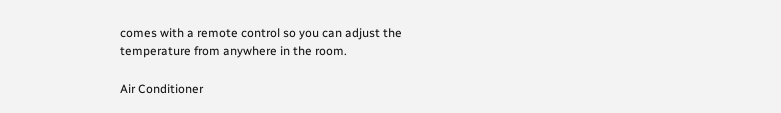comes with a remote control so you can adjust the temperature from anywhere in the room.

Air Conditioner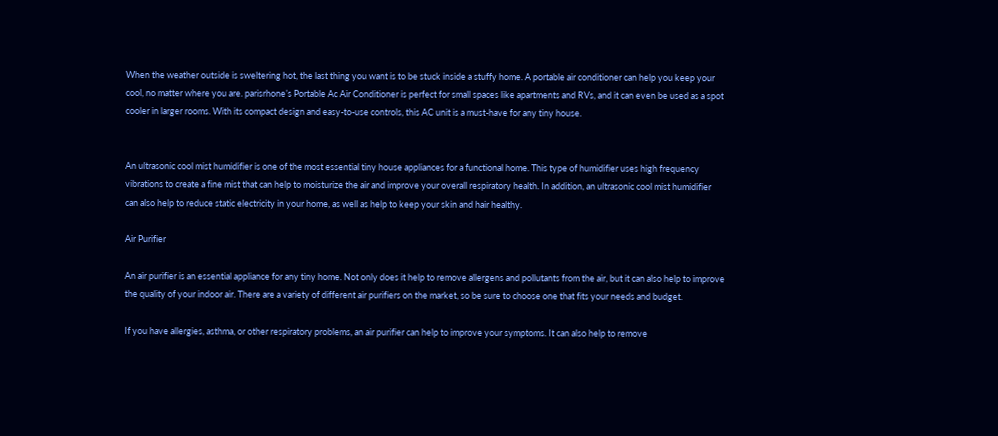When the weather outside is sweltering hot, the last thing you want is to be stuck inside a stuffy home. A portable air conditioner can help you keep your cool, no matter where you are. parisrhone’s Portable Ac Air Conditioner is perfect for small spaces like apartments and RVs, and it can even be used as a spot cooler in larger rooms. With its compact design and easy-to-use controls, this AC unit is a must-have for any tiny house.


An ultrasonic cool mist humidifier is one of the most essential tiny house appliances for a functional home. This type of humidifier uses high frequency vibrations to create a fine mist that can help to moisturize the air and improve your overall respiratory health. In addition, an ultrasonic cool mist humidifier can also help to reduce static electricity in your home, as well as help to keep your skin and hair healthy.

Air Purifier

An air purifier is an essential appliance for any tiny home. Not only does it help to remove allergens and pollutants from the air, but it can also help to improve the quality of your indoor air. There are a variety of different air purifiers on the market, so be sure to choose one that fits your needs and budget.

If you have allergies, asthma, or other respiratory problems, an air purifier can help to improve your symptoms. It can also help to remove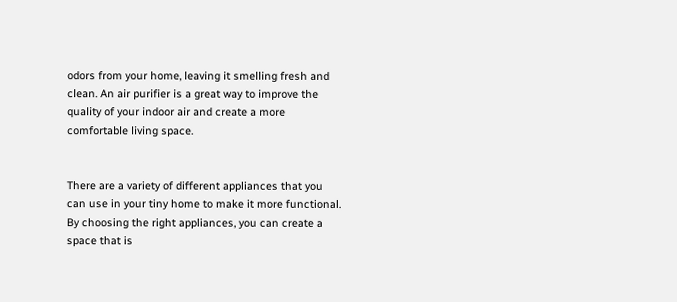odors from your home, leaving it smelling fresh and clean. An air purifier is a great way to improve the quality of your indoor air and create a more comfortable living space.


There are a variety of different appliances that you can use in your tiny home to make it more functional. By choosing the right appliances, you can create a space that is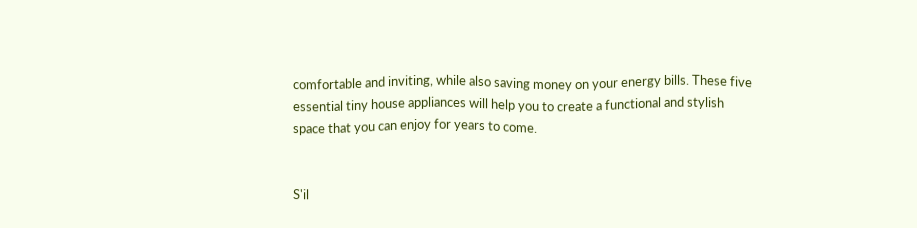comfortable and inviting, while also saving money on your energy bills. These five essential tiny house appliances will help you to create a functional and stylish space that you can enjoy for years to come.


S'il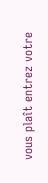vous plaît entrez votre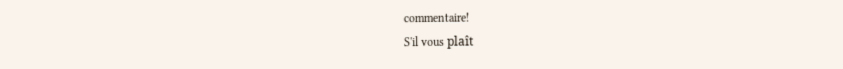commentaire!
S'il vous plaît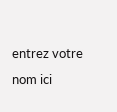entrez votre nom ici